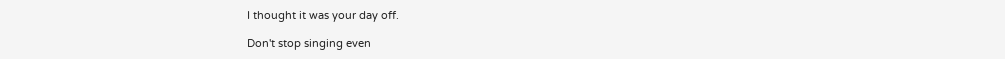I thought it was your day off.

Don't stop singing even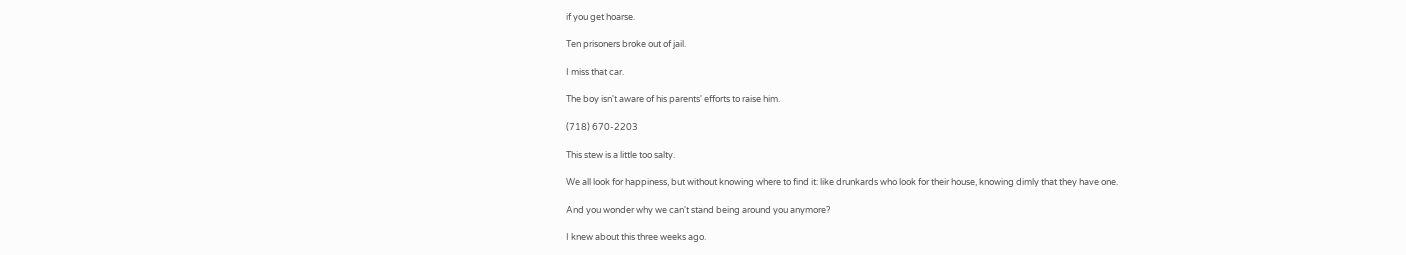if you get hoarse.

Ten prisoners broke out of jail.

I miss that car.

The boy isn't aware of his parents' efforts to raise him.

(718) 670-2203

This stew is a little too salty.

We all look for happiness, but without knowing where to find it: like drunkards who look for their house, knowing dimly that they have one.

And you wonder why we can't stand being around you anymore?

I knew about this three weeks ago.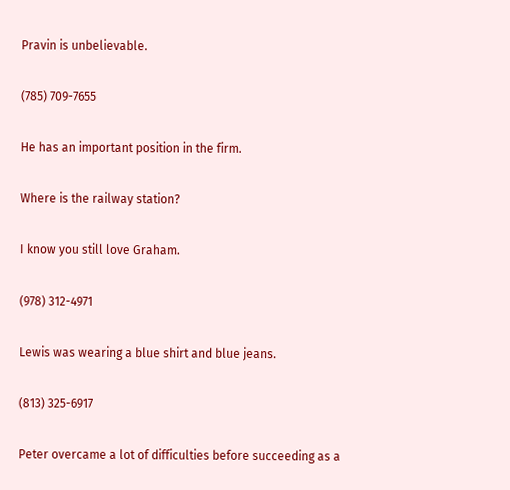Pravin is unbelievable.

(785) 709-7655

He has an important position in the firm.

Where is the railway station?

I know you still love Graham.

(978) 312-4971

Lewis was wearing a blue shirt and blue jeans.

(813) 325-6917

Peter overcame a lot of difficulties before succeeding as a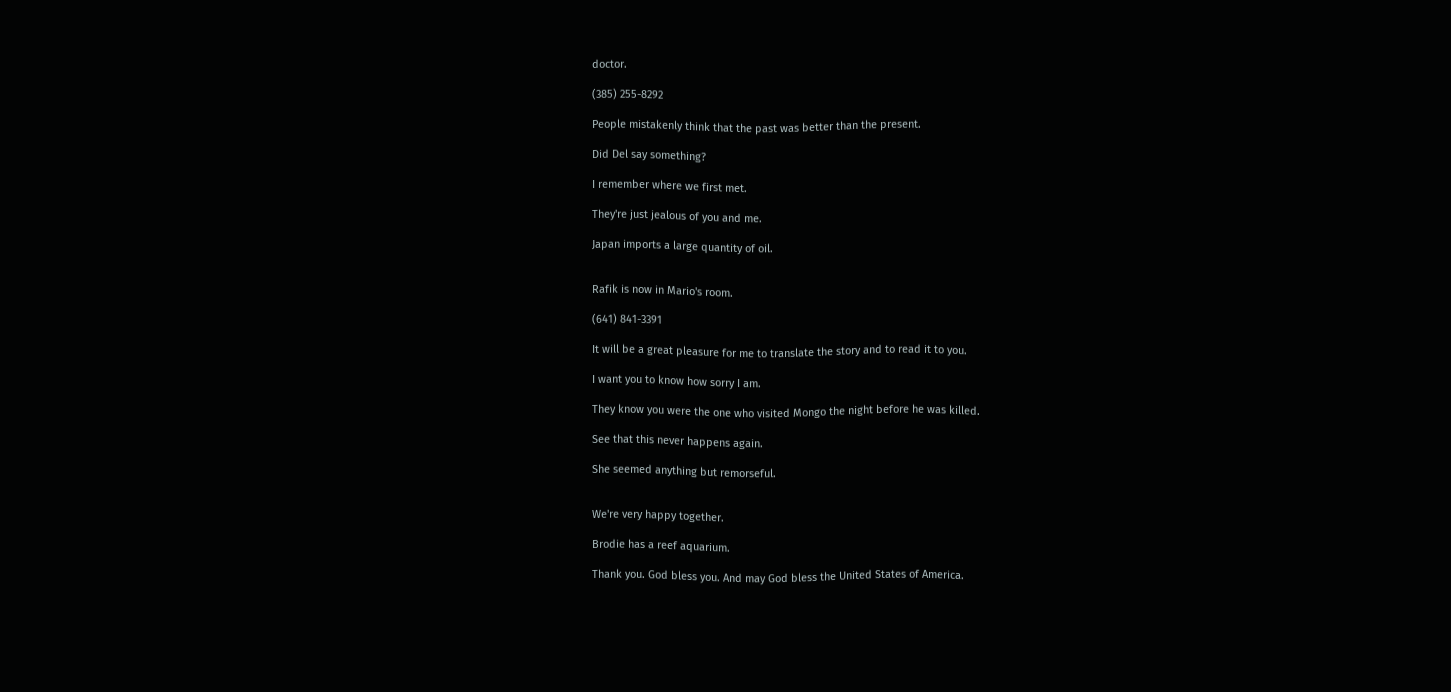doctor.

(385) 255-8292

People mistakenly think that the past was better than the present.

Did Del say something?

I remember where we first met.

They're just jealous of you and me.

Japan imports a large quantity of oil.


Rafik is now in Mario's room.

(641) 841-3391

It will be a great pleasure for me to translate the story and to read it to you.

I want you to know how sorry I am.

They know you were the one who visited Mongo the night before he was killed.

See that this never happens again.

She seemed anything but remorseful.


We're very happy together.

Brodie has a reef aquarium.

Thank you. God bless you. And may God bless the United States of America.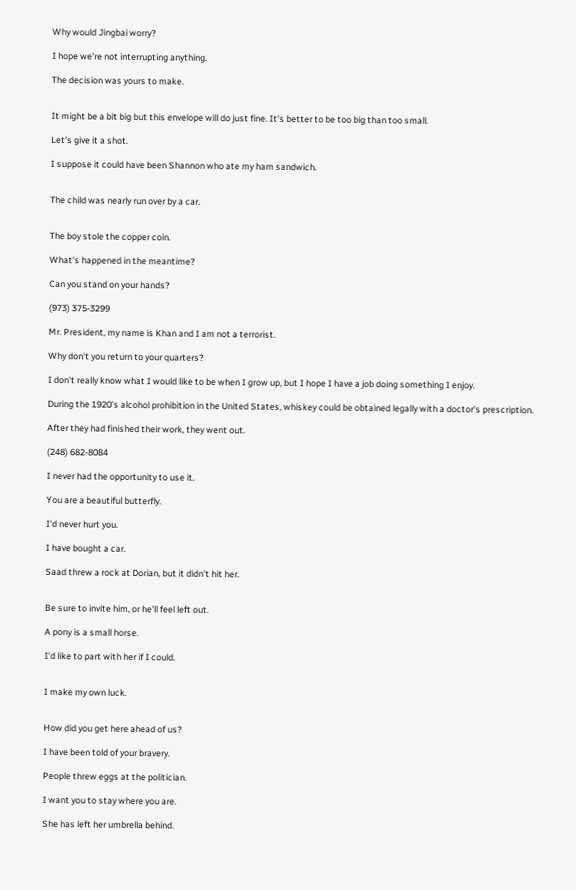Why would Jingbai worry?

I hope we're not interrupting anything.

The decision was yours to make.


It might be a bit big but this envelope will do just fine. It's better to be too big than too small.

Let's give it a shot.

I suppose it could have been Shannon who ate my ham sandwich.


The child was nearly run over by a car.


The boy stole the copper coin.

What's happened in the meantime?

Can you stand on your hands?

(973) 375-3299

Mr. President, my name is Khan and I am not a terrorist.

Why don't you return to your quarters?

I don't really know what I would like to be when I grow up, but I hope I have a job doing something I enjoy.

During the 1920's alcohol prohibition in the United States, whiskey could be obtained legally with a doctor's prescription.

After they had finished their work, they went out.

(248) 682-8084

I never had the opportunity to use it.

You are a beautiful butterfly.

I'd never hurt you.

I have bought a car.

Saad threw a rock at Dorian, but it didn't hit her.


Be sure to invite him, or he'll feel left out.

A pony is a small horse.

I'd like to part with her if I could.


I make my own luck.


How did you get here ahead of us?

I have been told of your bravery.

People threw eggs at the politician.

I want you to stay where you are.

She has left her umbrella behind.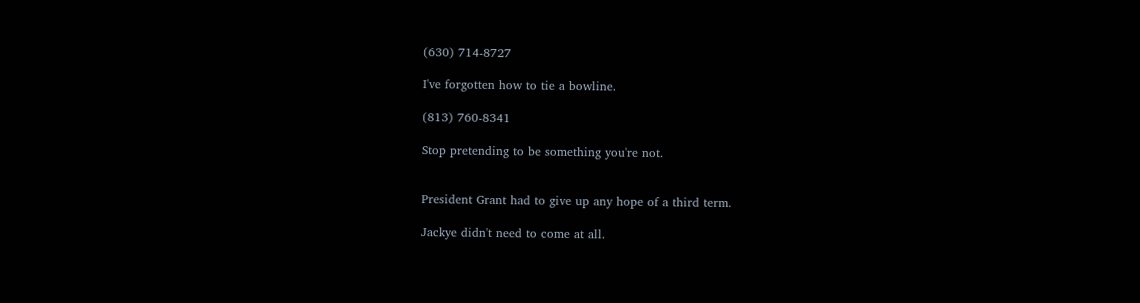(630) 714-8727

I've forgotten how to tie a bowline.

(813) 760-8341

Stop pretending to be something you're not.


President Grant had to give up any hope of a third term.

Jackye didn't need to come at all.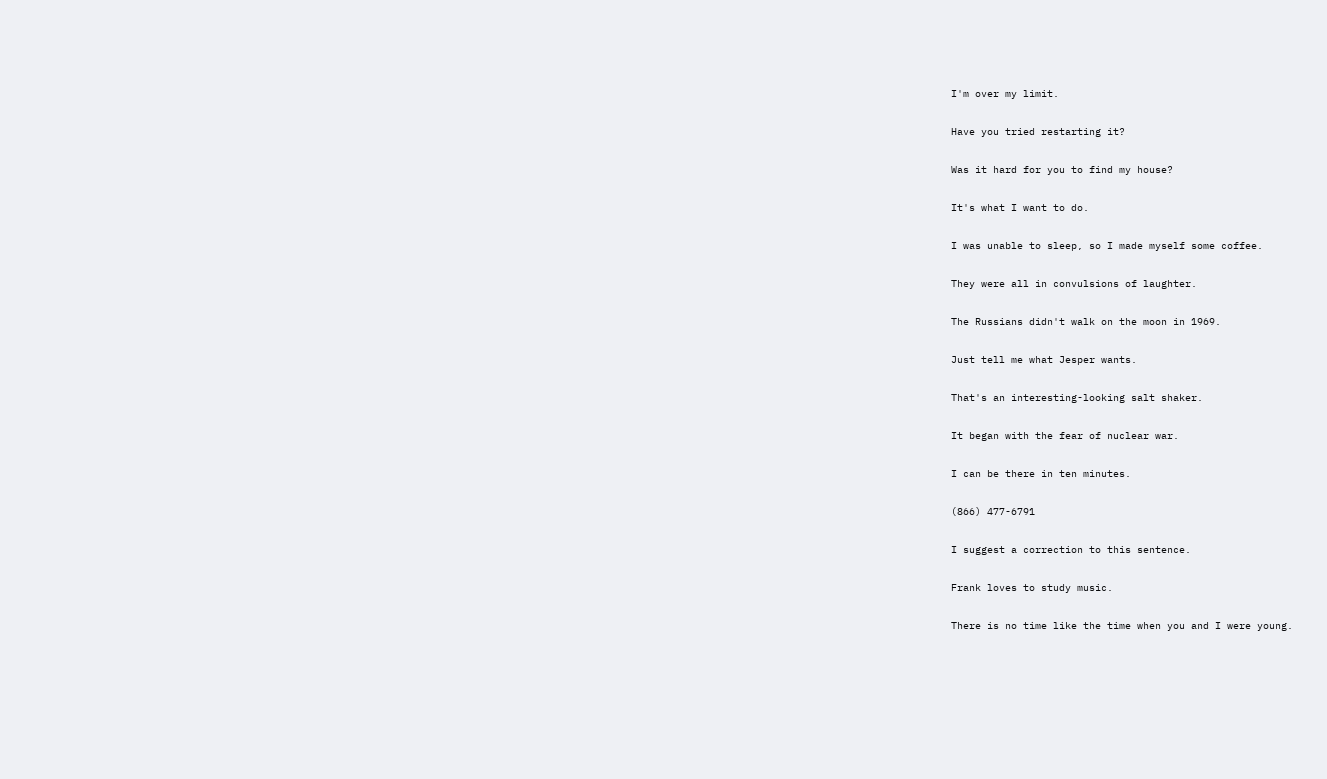I'm over my limit.

Have you tried restarting it?

Was it hard for you to find my house?

It's what I want to do.

I was unable to sleep, so I made myself some coffee.

They were all in convulsions of laughter.

The Russians didn't walk on the moon in 1969.

Just tell me what Jesper wants.

That's an interesting-looking salt shaker.

It began with the fear of nuclear war.

I can be there in ten minutes.

(866) 477-6791

I suggest a correction to this sentence.

Frank loves to study music.

There is no time like the time when you and I were young.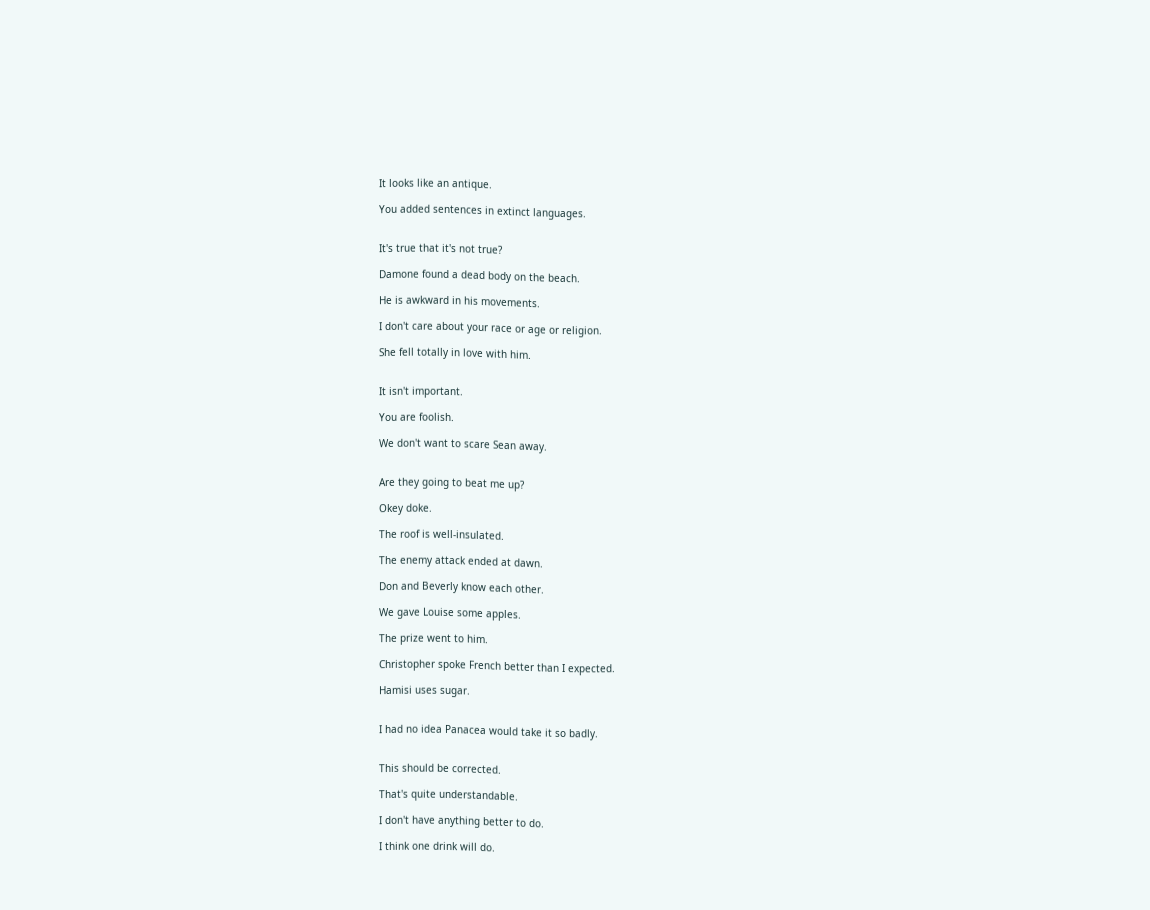It looks like an antique.

You added sentences in extinct languages.


It's true that it's not true?

Damone found a dead body on the beach.

He is awkward in his movements.

I don't care about your race or age or religion.

She fell totally in love with him.


It isn't important.

You are foolish.

We don't want to scare Sean away.


Are they going to beat me up?

Okey doke.

The roof is well-insulated.

The enemy attack ended at dawn.

Don and Beverly know each other.

We gave Louise some apples.

The prize went to him.

Christopher spoke French better than I expected.

Hamisi uses sugar.


I had no idea Panacea would take it so badly.


This should be corrected.

That's quite understandable.

I don't have anything better to do.

I think one drink will do.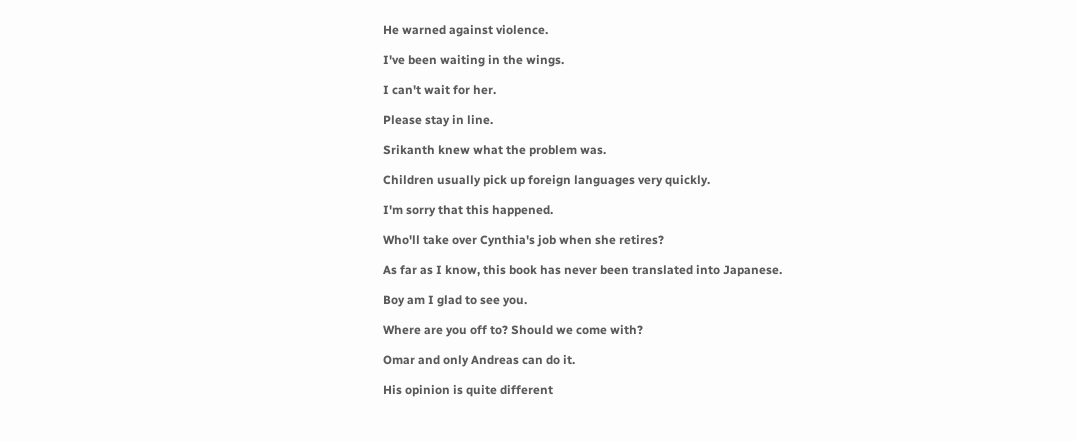He warned against violence.

I've been waiting in the wings.

I can't wait for her.

Please stay in line.

Srikanth knew what the problem was.

Children usually pick up foreign languages very quickly.

I'm sorry that this happened.

Who'll take over Cynthia's job when she retires?

As far as I know, this book has never been translated into Japanese.

Boy am I glad to see you.

Where are you off to? Should we come with?

Omar and only Andreas can do it.

His opinion is quite different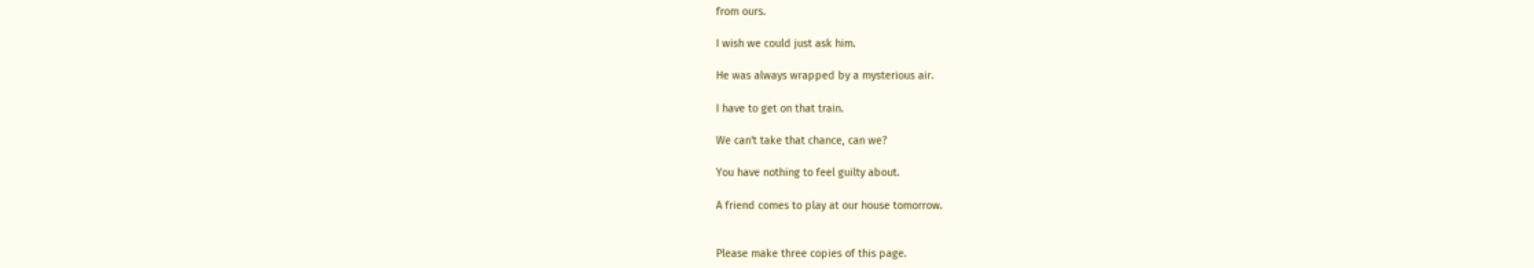from ours.

I wish we could just ask him.

He was always wrapped by a mysterious air.

I have to get on that train.

We can't take that chance, can we?

You have nothing to feel guilty about.

A friend comes to play at our house tomorrow.


Please make three copies of this page.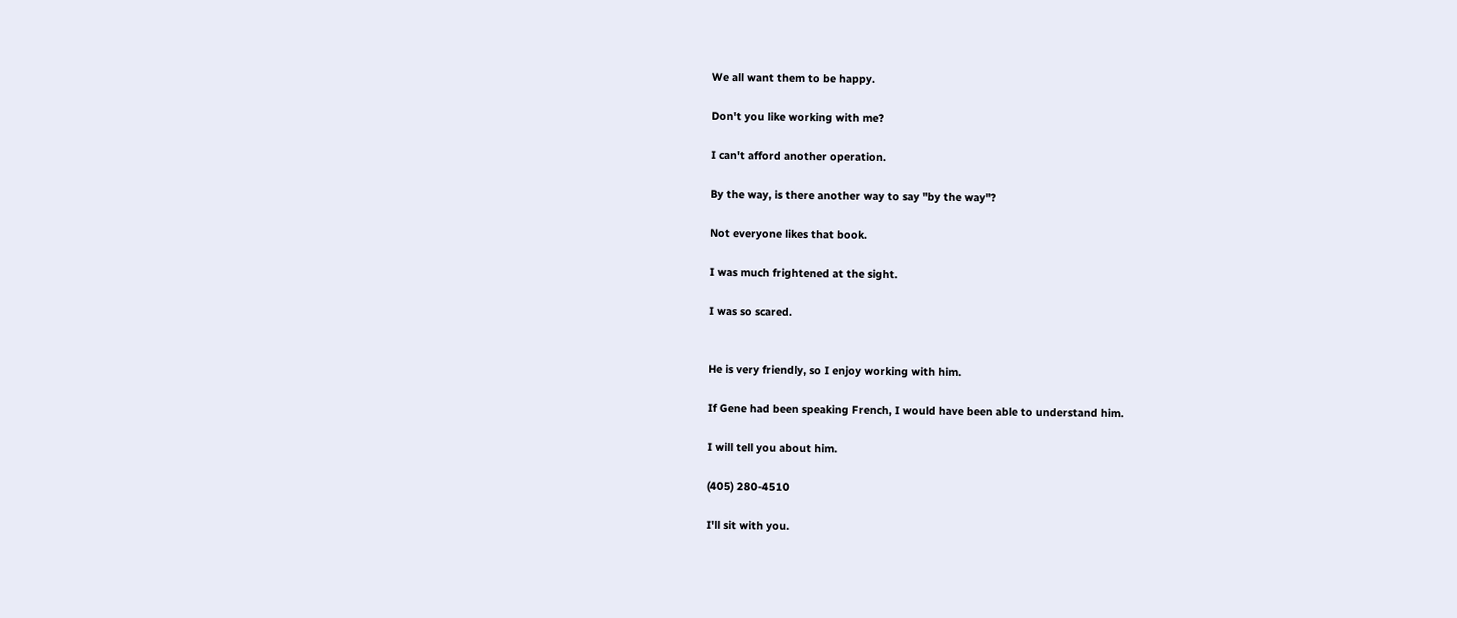We all want them to be happy.

Don't you like working with me?

I can't afford another operation.

By the way, is there another way to say "by the way"?

Not everyone likes that book.

I was much frightened at the sight.

I was so scared.


He is very friendly, so I enjoy working with him.

If Gene had been speaking French, I would have been able to understand him.

I will tell you about him.

(405) 280-4510

I'll sit with you.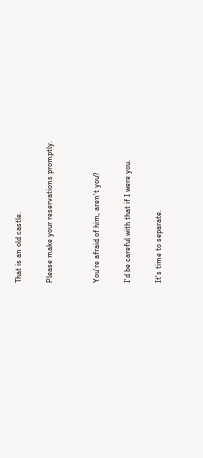That is an old castle.

Please make your reservations promptly.


You're afraid of him, aren't you?

I'd be careful with that if I were you.

It's time to separate.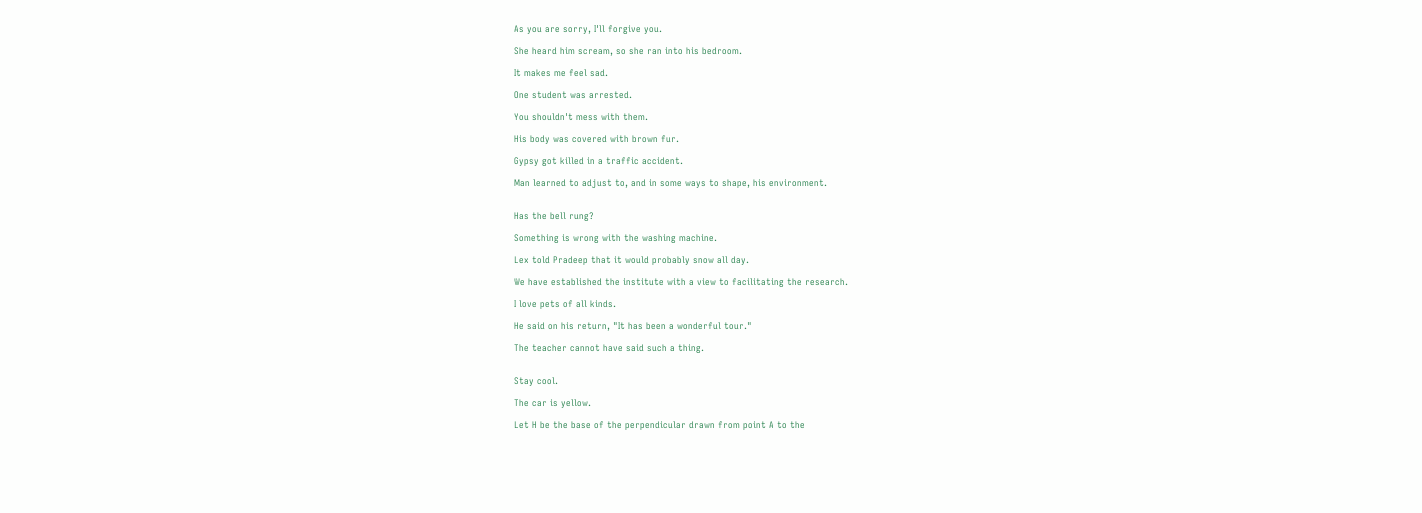As you are sorry, I'll forgive you.

She heard him scream, so she ran into his bedroom.

It makes me feel sad.

One student was arrested.

You shouldn't mess with them.

His body was covered with brown fur.

Gypsy got killed in a traffic accident.

Man learned to adjust to, and in some ways to shape, his environment.


Has the bell rung?

Something is wrong with the washing machine.

Lex told Pradeep that it would probably snow all day.

We have established the institute with a view to facilitating the research.

I love pets of all kinds.

He said on his return, "It has been a wonderful tour."

The teacher cannot have said such a thing.


Stay cool.

The car is yellow.

Let H be the base of the perpendicular drawn from point A to the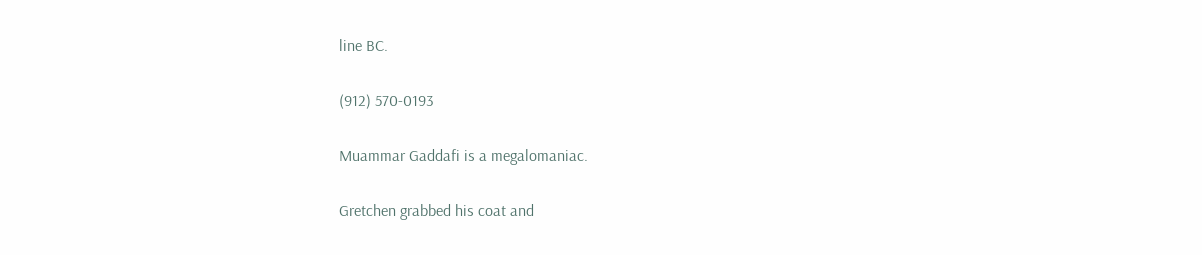line BC.

(912) 570-0193

Muammar Gaddafi is a megalomaniac.

Gretchen grabbed his coat and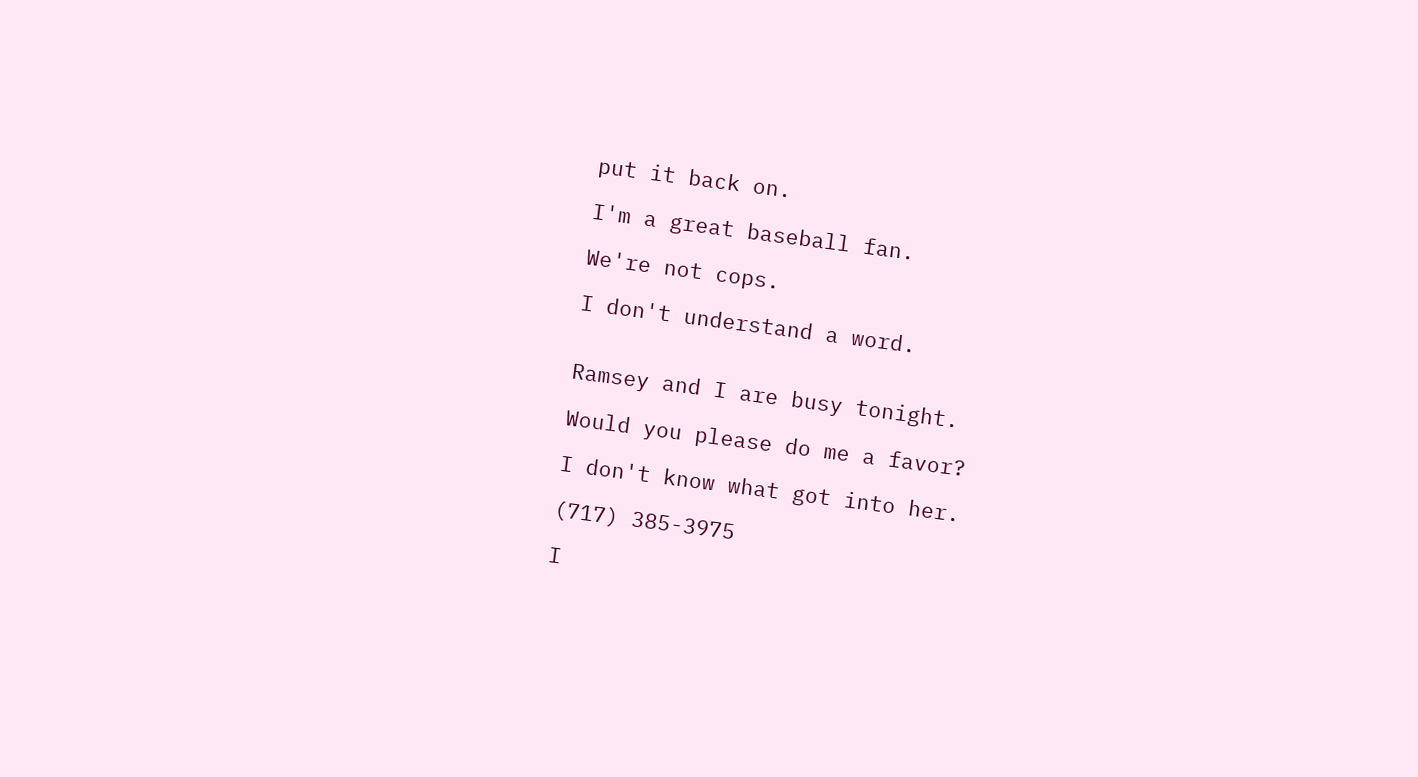put it back on.

I'm a great baseball fan.

We're not cops.

I don't understand a word.


Ramsey and I are busy tonight.

Would you please do me a favor?

I don't know what got into her.

(717) 385-3975

I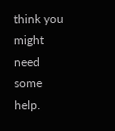think you might need some help.